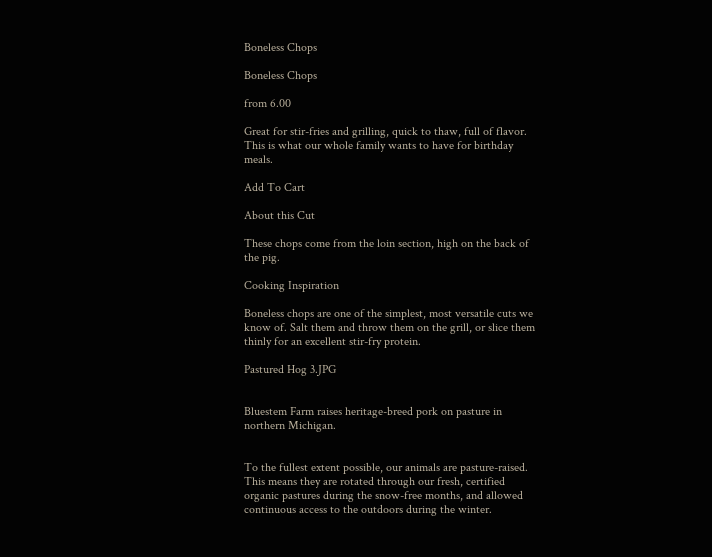Boneless Chops

Boneless Chops

from 6.00

Great for stir-fries and grilling, quick to thaw, full of flavor. This is what our whole family wants to have for birthday meals.

Add To Cart

About this Cut

These chops come from the loin section, high on the back of the pig.

Cooking Inspiration

Boneless chops are one of the simplest, most versatile cuts we know of. Salt them and throw them on the grill, or slice them thinly for an excellent stir-fry protein.

Pastured Hog 3.JPG


Bluestem Farm raises heritage-breed pork on pasture in northern Michigan.


To the fullest extent possible, our animals are pasture-raised. This means they are rotated through our fresh, certified organic pastures during the snow-free months, and allowed continuous access to the outdoors during the winter.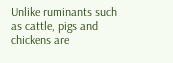Unlike ruminants such as cattle, pigs and chickens are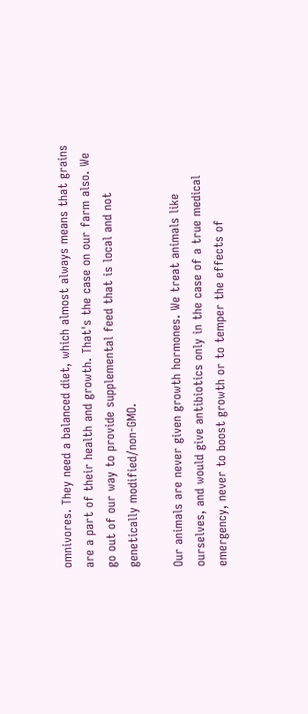omnivores. They need a balanced diet, which almost always means that grains are a part of their health and growth. That's the case on our farm also. We go out of our way to provide supplemental feed that is local and not genetically modified/non-GMO.

Our animals are never given growth hormones. We treat animals like ourselves, and would give antibiotics only in the case of a true medical emergency, never to boost growth or to temper the effects of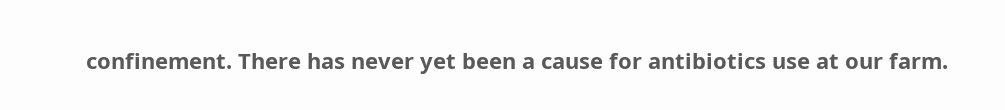confinement. There has never yet been a cause for antibiotics use at our farm.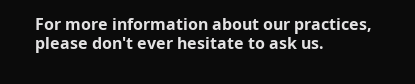For more information about our practices, please don't ever hesitate to ask us.